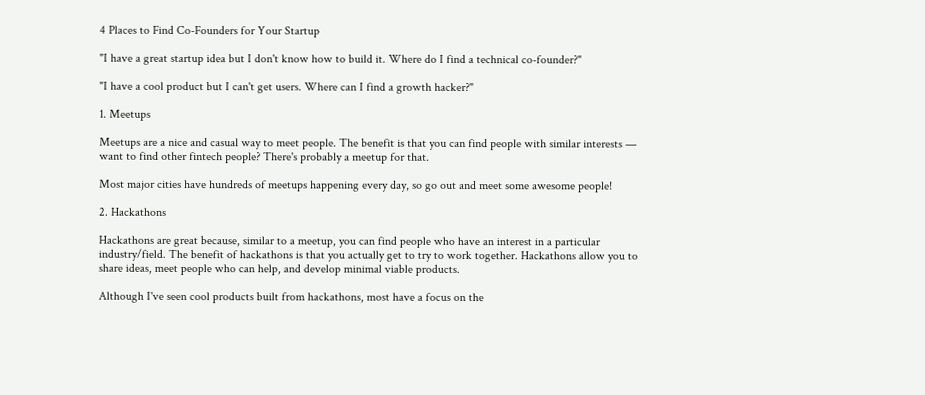4 Places to Find Co-Founders for Your Startup

"I have a great startup idea but I don't know how to build it. Where do I find a technical co-founder?"

"I have a cool product but I can't get users. Where can I find a growth hacker?"

1. Meetups

Meetups are a nice and casual way to meet people. The benefit is that you can find people with similar interests — want to find other fintech people? There's probably a meetup for that.

Most major cities have hundreds of meetups happening every day, so go out and meet some awesome people!

2. Hackathons

Hackathons are great because, similar to a meetup, you can find people who have an interest in a particular industry/field. The benefit of hackathons is that you actually get to try to work together. Hackathons allow you to share ideas, meet people who can help, and develop minimal viable products.

Although I've seen cool products built from hackathons, most have a focus on the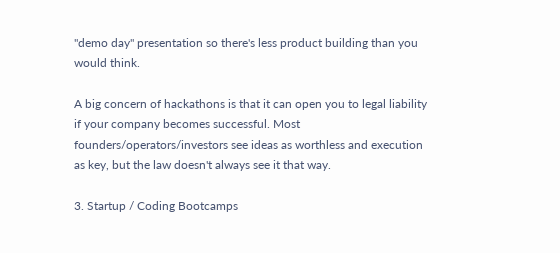"demo day" presentation so there's less product building than you would think.

A big concern of hackathons is that it can open you to legal liability if your company becomes successful. Most founders/operators/investors see ideas as worthless and execution as key, but the law doesn't always see it that way.

3. Startup / Coding Bootcamps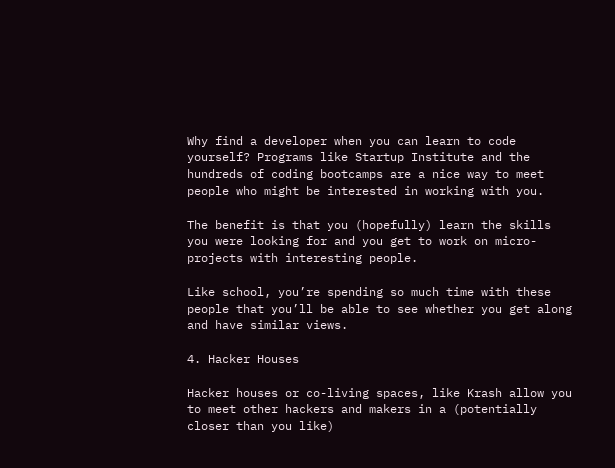Why find a developer when you can learn to code yourself? Programs like Startup Institute and the hundreds of coding bootcamps are a nice way to meet people who might be interested in working with you.

The benefit is that you (hopefully) learn the skills you were looking for and you get to work on micro-projects with interesting people.

Like school, you’re spending so much time with these people that you’ll be able to see whether you get along and have similar views.

4. Hacker Houses

Hacker houses or co-living spaces, like Krash allow you to meet other hackers and makers in a (potentially closer than you like)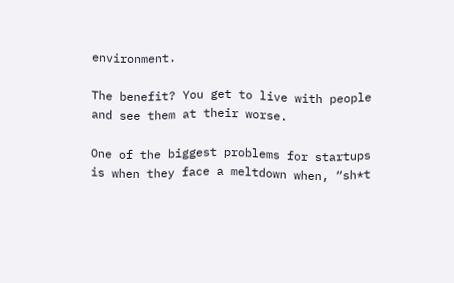environment.

The benefit? You get to live with people and see them at their worse.

One of the biggest problems for startups is when they face a meltdown when, “sh*t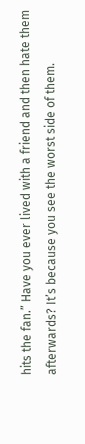hits the fan.” Have you ever lived with a friend and then hate them afterwards? It’s because you see the worst side of them.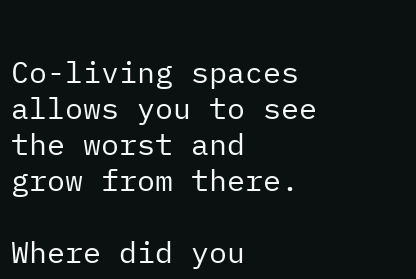Co-living spaces allows you to see the worst and grow from there.

Where did you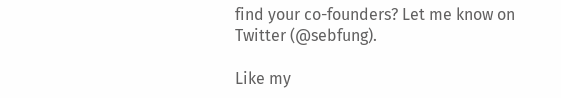find your co-founders? Let me know on Twitter (@sebfung).

Like my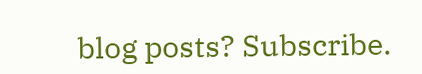blog posts? Subscribe.